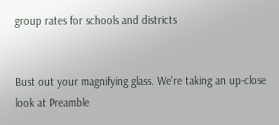group rates for schools and districts


Bust out your magnifying glass. We're taking an up-close look at Preamble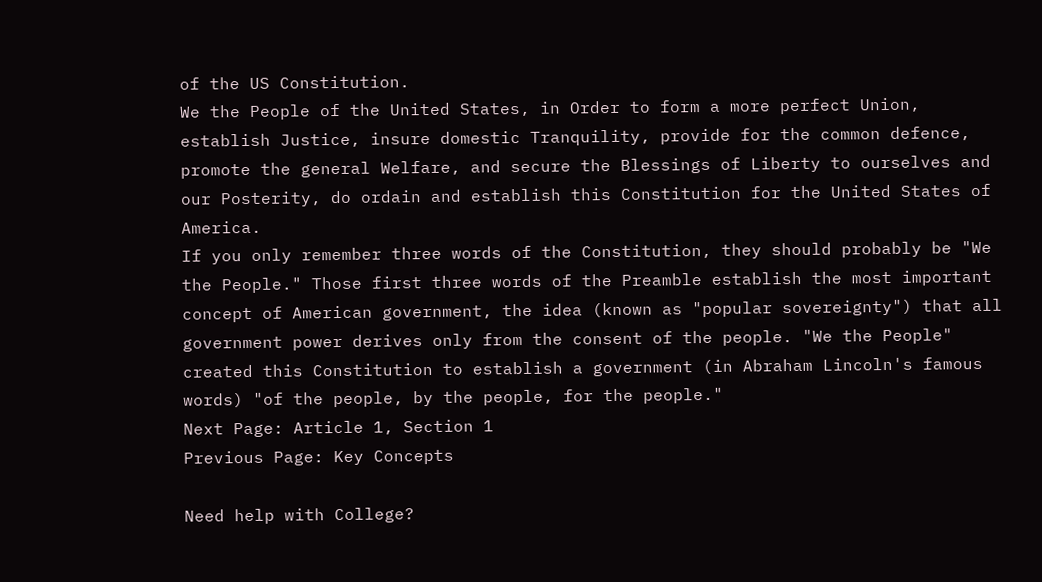of the US Constitution.
We the People of the United States, in Order to form a more perfect Union, establish Justice, insure domestic Tranquility, provide for the common defence, promote the general Welfare, and secure the Blessings of Liberty to ourselves and our Posterity, do ordain and establish this Constitution for the United States of America.
If you only remember three words of the Constitution, they should probably be "We the People." Those first three words of the Preamble establish the most important concept of American government, the idea (known as "popular sovereignty") that all government power derives only from the consent of the people. "We the People" created this Constitution to establish a government (in Abraham Lincoln's famous words) "of the people, by the people, for the people."
Next Page: Article 1, Section 1
Previous Page: Key Concepts

Need help with College?